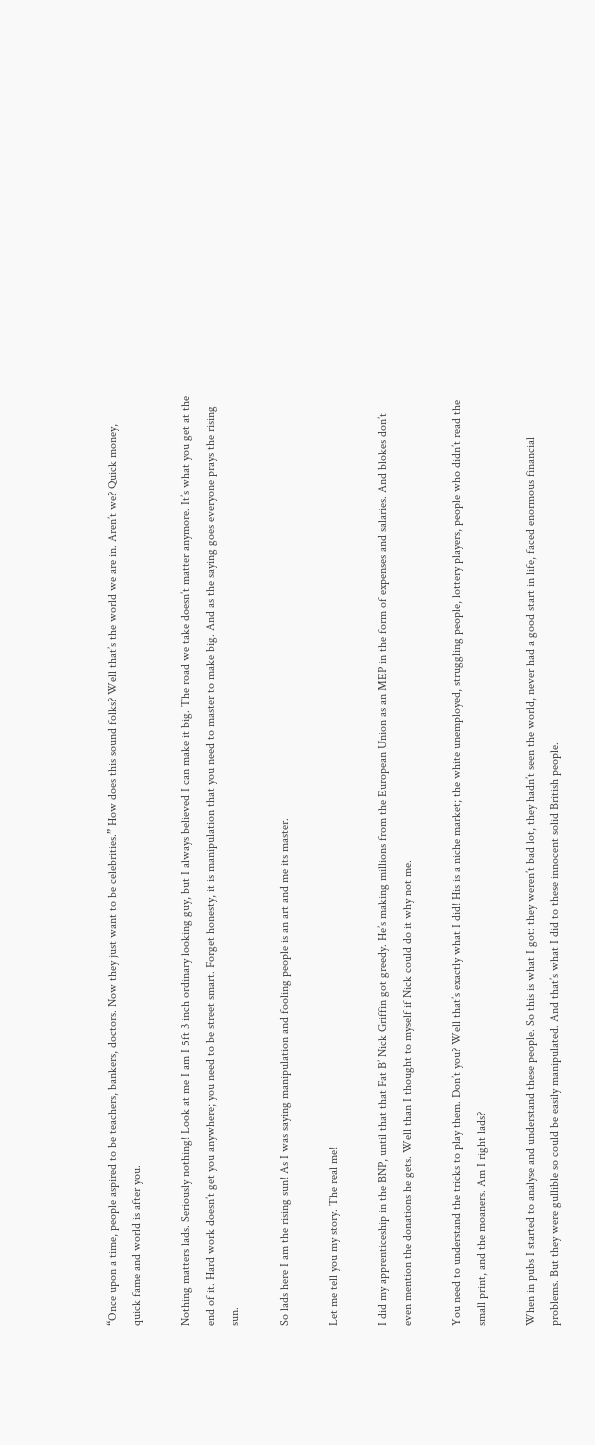“Once upon a time, people aspired to be teachers, bankers, doctors. Now they just want to be celebrities.” How does this sound folks? Well that’s the world we are in. Aren’t we? Quick money, quick fame and world is after you.

Nothing matters lads. Seriously nothing! Look at me I am I 5ft 3 inch ordinary looking guy, but I always believed I can make it big. The road we take doesn’t matter anymore. It’s what you get at the end of it. Hard work doesn’t get you anywhere; you need to be street smart. Forget honesty, it is manipulation that you need to master to make big. And as the saying goes everyone prays the rising sun.

So lads here I am the rising sun! As I was saying manipulation and fooling people is an art and me its master.

Let me tell you my story. The real me!

I did my apprenticeship in the BNP, until that that Fat B’ Nick Griffin got greedy. He’s making millions from the European Union as an MEP in the form of expenses and salaries. And blokes don’t even mention the donations he gets. Well than I thought to myself if Nick could do it why not me.

You need to understand the tricks to play them. Don’t you? Well that’s exactly what I did! His is a niche market; the white unemployed, struggling people, lottery players, people who didn’t read the small print, and the moaners. Am I right lads?

When in pubs I started to analyse and understand these people. So this is what I got: they weren’t bad lot, they hadn’t seen the world, never had a good start in life, faced enormous financial problems. But they were gullible so could be easily manipulated. And that’s what I did to these innocent solid British people.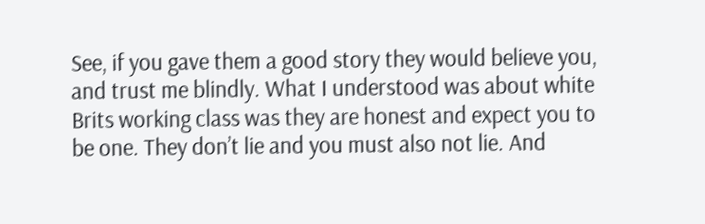See, if you gave them a good story they would believe you, and trust me blindly. What I understood was about white Brits working class was they are honest and expect you to be one. They don’t lie and you must also not lie. And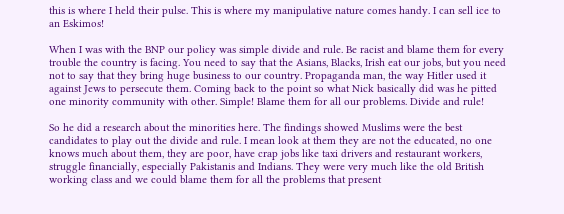this is where I held their pulse. This is where my manipulative nature comes handy. I can sell ice to an Eskimos!

When I was with the BNP our policy was simple divide and rule. Be racist and blame them for every trouble the country is facing. You need to say that the Asians, Blacks, Irish eat our jobs, but you need not to say that they bring huge business to our country. Propaganda man, the way Hitler used it against Jews to persecute them. Coming back to the point so what Nick basically did was he pitted one minority community with other. Simple! Blame them for all our problems. Divide and rule!

So he did a research about the minorities here. The findings showed Muslims were the best candidates to play out the divide and rule. I mean look at them they are not the educated, no one knows much about them, they are poor, have crap jobs like taxi drivers and restaurant workers, struggle financially, especially Pakistanis and Indians. They were very much like the old British working class and we could blame them for all the problems that present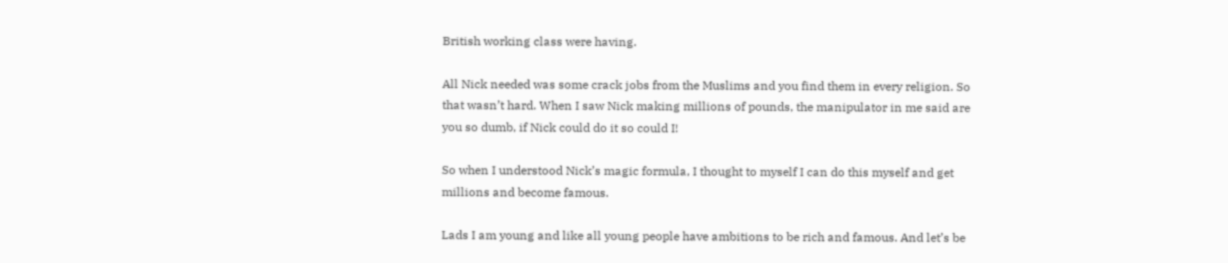British working class were having.

All Nick needed was some crack jobs from the Muslims and you find them in every religion. So that wasn’t hard. When I saw Nick making millions of pounds, the manipulator in me said are you so dumb, if Nick could do it so could I!

So when I understood Nick’s magic formula, I thought to myself I can do this myself and get millions and become famous.

Lads I am young and like all young people have ambitions to be rich and famous. And let’s be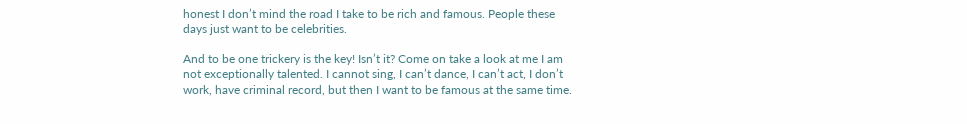honest I don’t mind the road I take to be rich and famous. People these days just want to be celebrities.

And to be one trickery is the key! Isn’t it? Come on take a look at me I am not exceptionally talented. I cannot sing, I can’t dance, I can’t act, I don’t work, have criminal record, but then I want to be famous at the same time.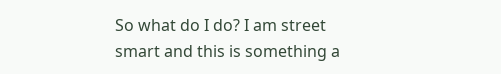So what do I do? I am street smart and this is something a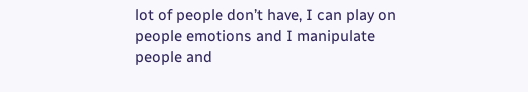lot of people don’t have, I can play on people emotions and I manipulate people and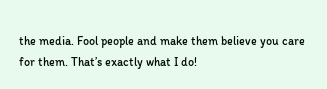the media. Fool people and make them believe you care for them. That’s exactly what I do!